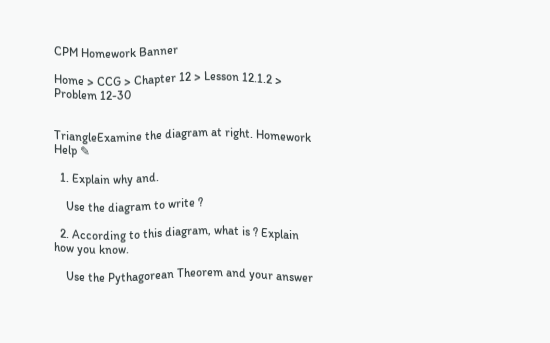CPM Homework Banner

Home > CCG > Chapter 12 > Lesson 12.1.2 > Problem 12-30


TriangleExamine the diagram at right. Homework Help ✎

  1. Explain why and.

    Use the diagram to write ?

  2. According to this diagram, what is ? Explain how you know.

    Use the Pythagorean Theorem and your answer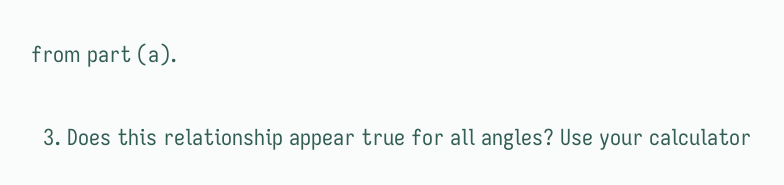from part (a).

  3. Does this relationship appear true for all angles? Use your calculator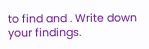to find and . Write down your findings.